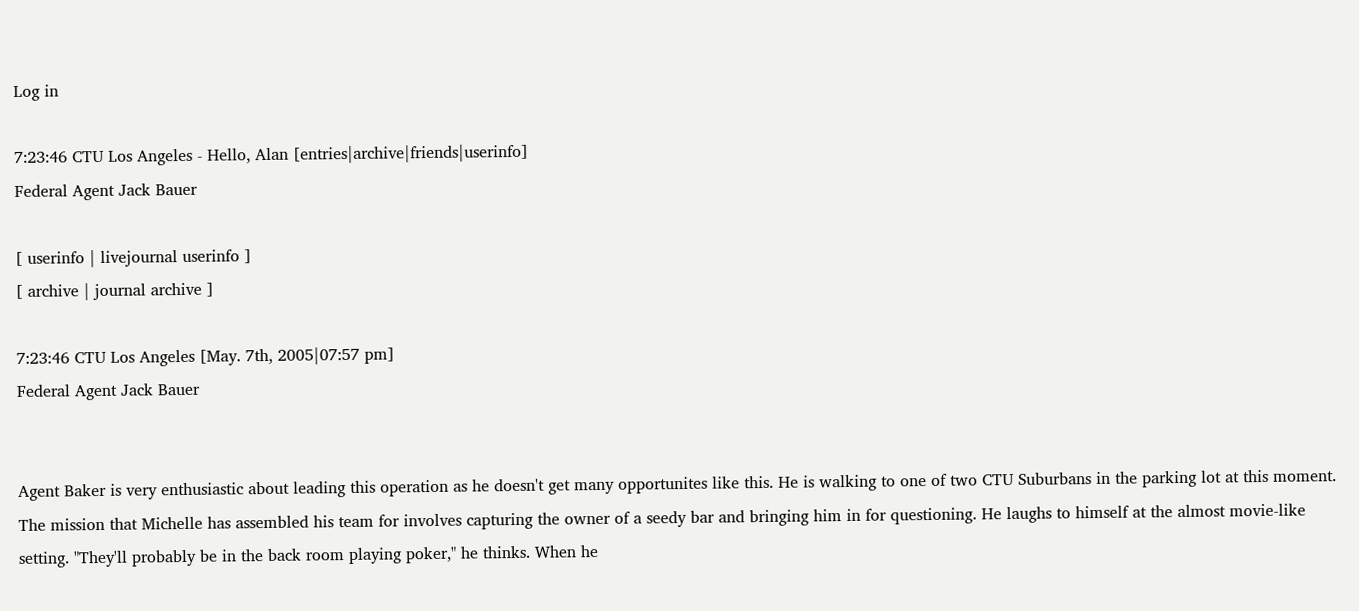Log in

7:23:46 CTU Los Angeles - Hello, Alan [entries|archive|friends|userinfo]
Federal Agent Jack Bauer

[ userinfo | livejournal userinfo ]
[ archive | journal archive ]

7:23:46 CTU Los Angeles [May. 7th, 2005|07:57 pm]
Federal Agent Jack Bauer


Agent Baker is very enthusiastic about leading this operation as he doesn't get many opportunites like this. He is walking to one of two CTU Suburbans in the parking lot at this moment. The mission that Michelle has assembled his team for involves capturing the owner of a seedy bar and bringing him in for questioning. He laughs to himself at the almost movie-like setting. "They'll probably be in the back room playing poker," he thinks. When he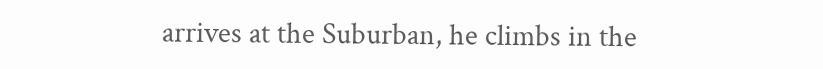arrives at the Suburban, he climbs in the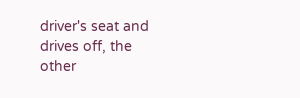driver's seat and drives off, the other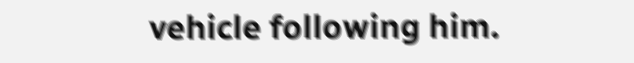vehicle following him.